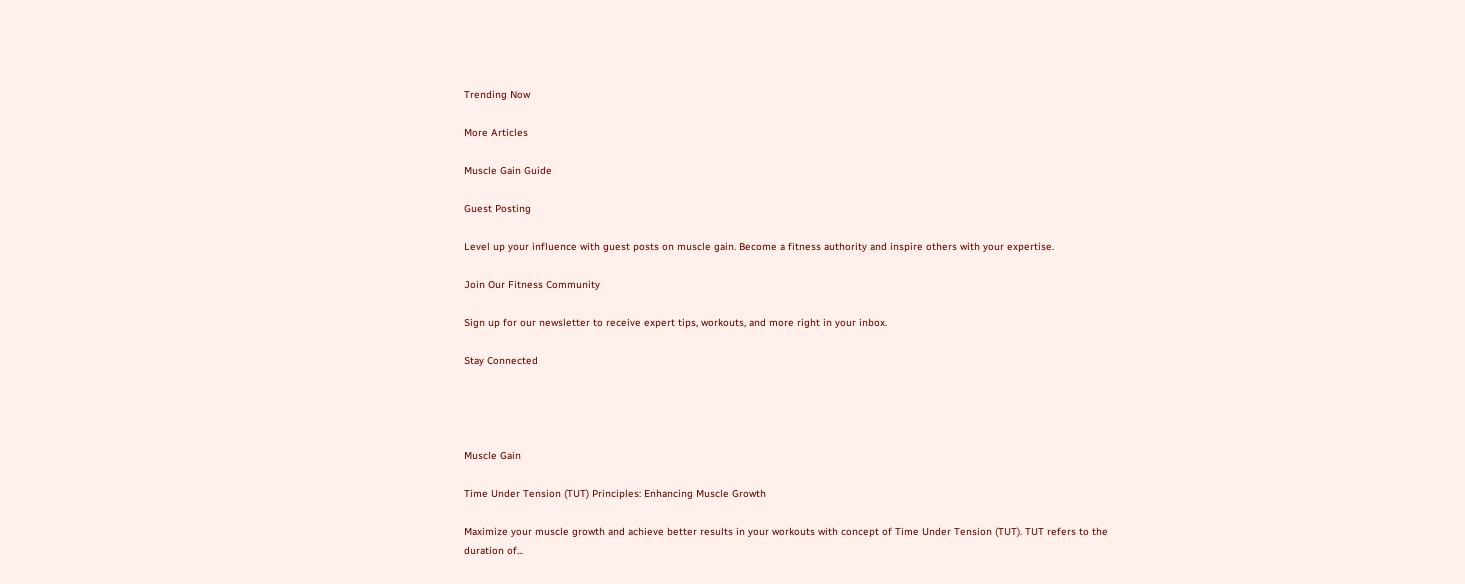Trending Now

More Articles

Muscle Gain Guide

Guest Posting

Level up your influence with guest posts on muscle gain. Become a fitness authority and inspire others with your expertise.

Join Our Fitness Community

Sign up for our newsletter to receive expert tips, workouts, and more right in your inbox.

Stay Connected




Muscle Gain

Time Under Tension (TUT) Principles: Enhancing Muscle Growth

Maximize your muscle growth and achieve better results in your workouts with concept of Time Under Tension (TUT). TUT refers to the duration of...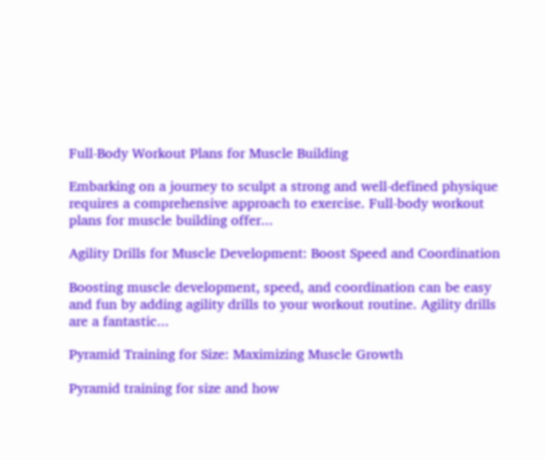Full-Body Workout Plans for Muscle Building

Embarking on a journey to sculpt a strong and well-defined physique requires a comprehensive approach to exercise. Full-body workout plans for muscle building offer...

Agility Drills for Muscle Development: Boost Speed and Coordination

Boosting muscle development, speed, and coordination can be easy and fun by adding agility drills to your workout routine. Agility drills are a fantastic...

Pyramid Training for Size: Maximizing Muscle Growth

Pyramid training for size and how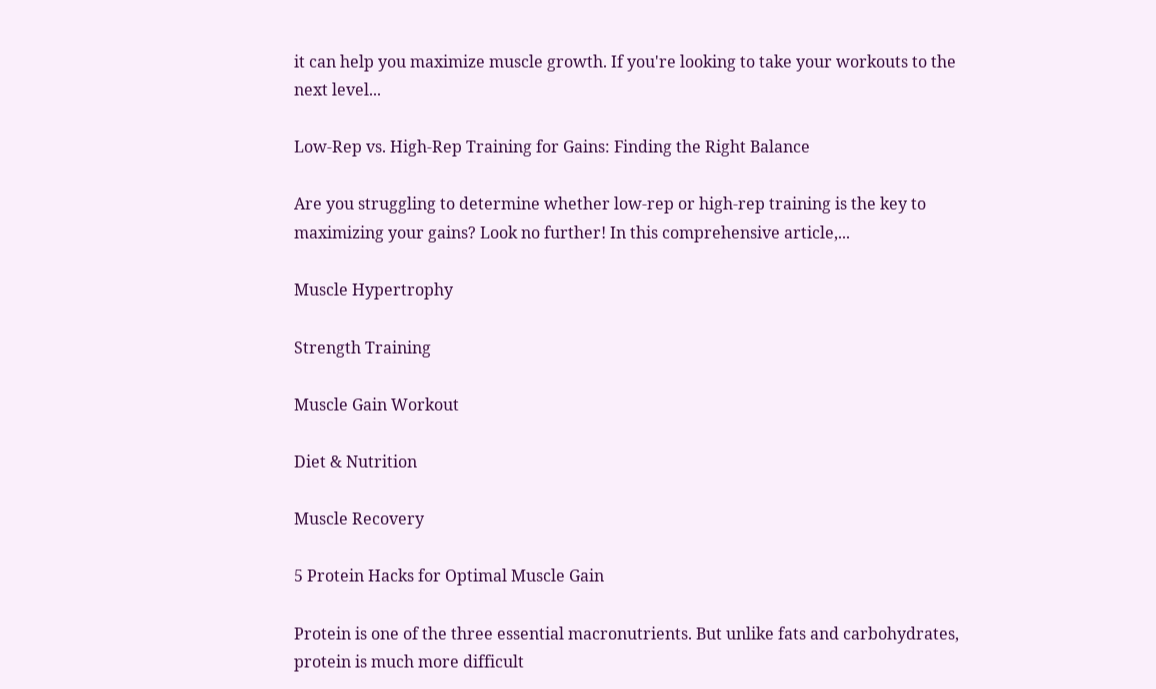it can help you maximize muscle growth. If you're looking to take your workouts to the next level...

Low-Rep vs. High-Rep Training for Gains: Finding the Right Balance

Are you struggling to determine whether low-rep or high-rep training is the key to maximizing your gains? Look no further! In this comprehensive article,...

Muscle Hypertrophy

Strength Training

Muscle Gain Workout

Diet & Nutrition

Muscle Recovery

5 Protein Hacks for Optimal Muscle Gain

Protein is one of the three essential macronutrients. But unlike fats and carbohydrates, protein is much more difficult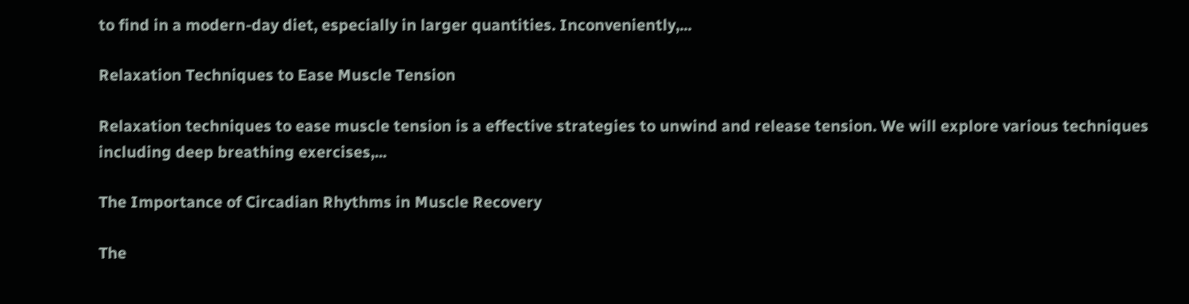to find in a modern-day diet, especially in larger quantities. Inconveniently,...

Relaxation Techniques to Ease Muscle Tension

Relaxation techniques to ease muscle tension is a effective strategies to unwind and release tension. We will explore various techniques including deep breathing exercises,...

The Importance of Circadian Rhythms in Muscle Recovery

The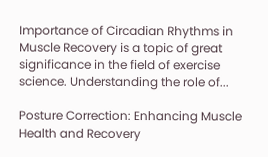Importance of Circadian Rhythms in Muscle Recovery is a topic of great significance in the field of exercise science. Understanding the role of...

Posture Correction: Enhancing Muscle Health and Recovery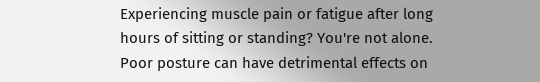Experiencing muscle pain or fatigue after long hours of sitting or standing? You're not alone. Poor posture can have detrimental effects on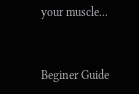your muscle...


Beginer Guide